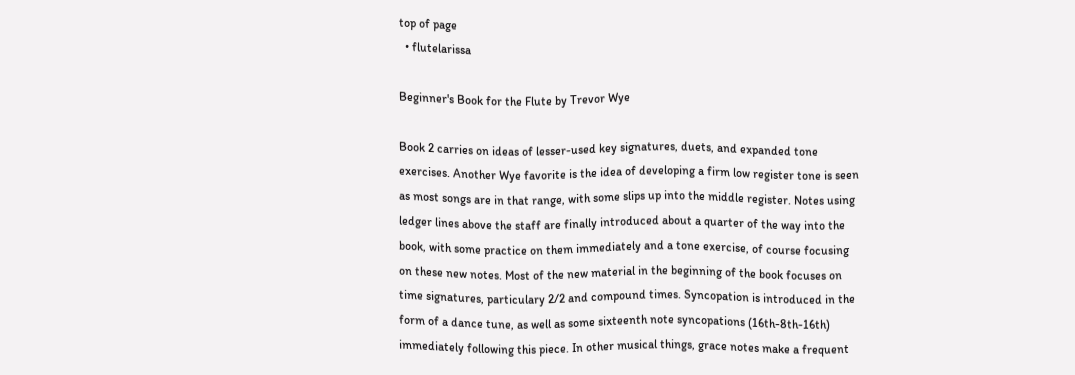top of page
  • flutelarissa

Beginner's Book for the Flute by Trevor Wye

Book 2 carries on ideas of lesser-used key signatures, duets, and expanded tone exercises. Another Wye favorite is the idea of developing a firm low register tone is seen as most songs are in that range, with some slips up into the middle register. Notes using ledger lines above the staff are finally introduced about a quarter of the way into the book, with some practice on them immediately and a tone exercise, of course focusing on these new notes. Most of the new material in the beginning of the book focuses on time signatures, particulary 2/2 and compound times. Syncopation is introduced in the form of a dance tune, as well as some sixteenth note syncopations (16th-8th-16th) immediately following this piece. In other musical things, grace notes make a frequent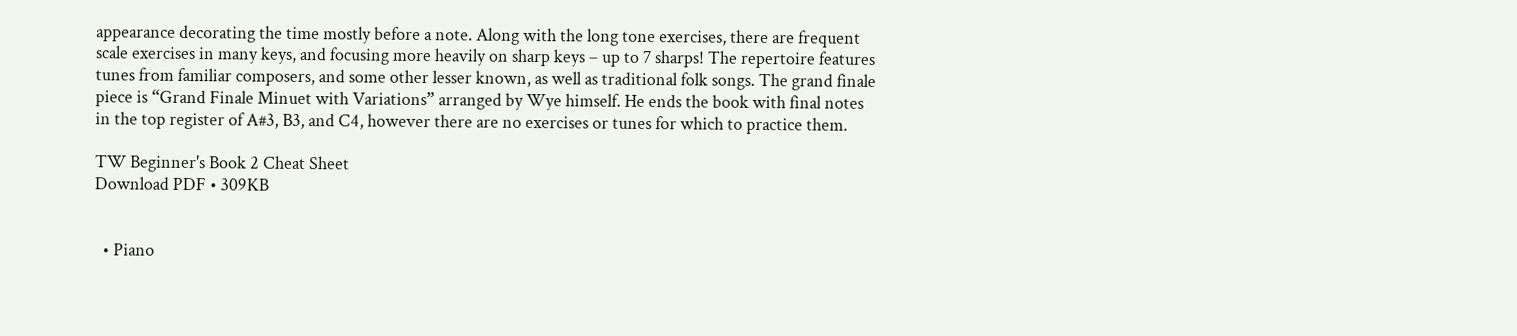appearance decorating the time mostly before a note. Along with the long tone exercises, there are frequent scale exercises in many keys, and focusing more heavily on sharp keys – up to 7 sharps! The repertoire features tunes from familiar composers, and some other lesser known, as well as traditional folk songs. The grand finale piece is “Grand Finale Minuet with Variations” arranged by Wye himself. He ends the book with final notes in the top register of A#3, B3, and C4, however there are no exercises or tunes for which to practice them.

TW Beginner's Book 2 Cheat Sheet
Download PDF • 309KB


  • Piano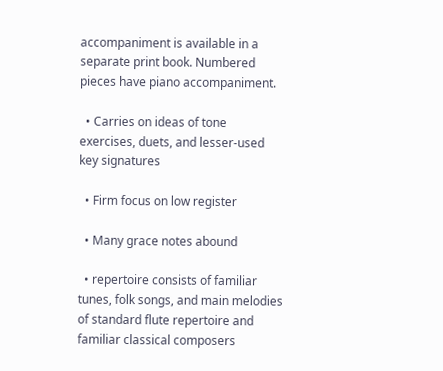accompaniment is available in a separate print book. Numbered pieces have piano accompaniment.

  • Carries on ideas of tone exercises, duets, and lesser-used key signatures

  • Firm focus on low register

  • Many grace notes abound

  • repertoire consists of familiar tunes, folk songs, and main melodies of standard flute repertoire and familiar classical composers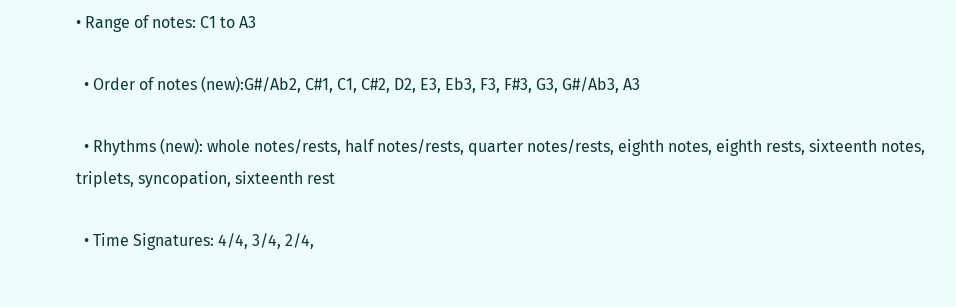• Range of notes: C1 to A3

  • Order of notes (new):G#/Ab2, C#1, C1, C#2, D2, E3, Eb3, F3, F#3, G3, G#/Ab3, A3

  • Rhythms (new): whole notes/rests, half notes/rests, quarter notes/rests, eighth notes, eighth rests, sixteenth notes, triplets, syncopation, sixteenth rest

  • Time Signatures: 4/4, 3/4, 2/4,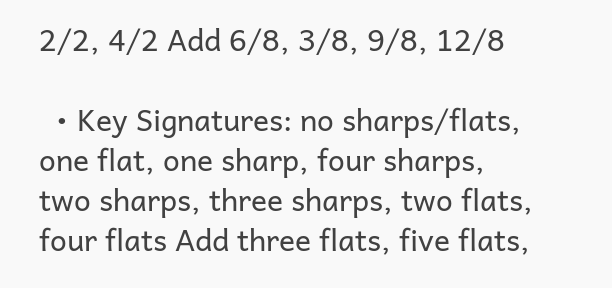2/2, 4/2 Add 6/8, 3/8, 9/8, 12/8

  • Key Signatures: no sharps/flats, one flat, one sharp, four sharps, two sharps, three sharps, two flats, four flats Add three flats, five flats,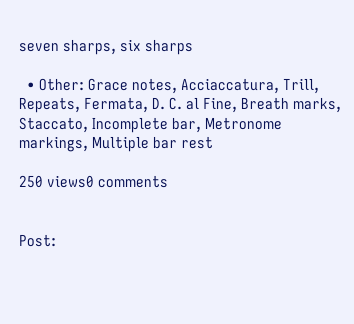seven sharps, six sharps

  • Other: Grace notes, Acciaccatura, Trill, Repeats, Fermata, D. C. al Fine, Breath marks, Staccato, Incomplete bar, Metronome markings, Multiple bar rest

250 views0 comments


Post: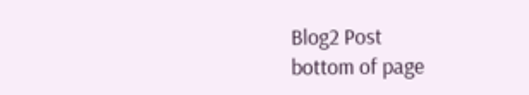Blog2 Post
bottom of page